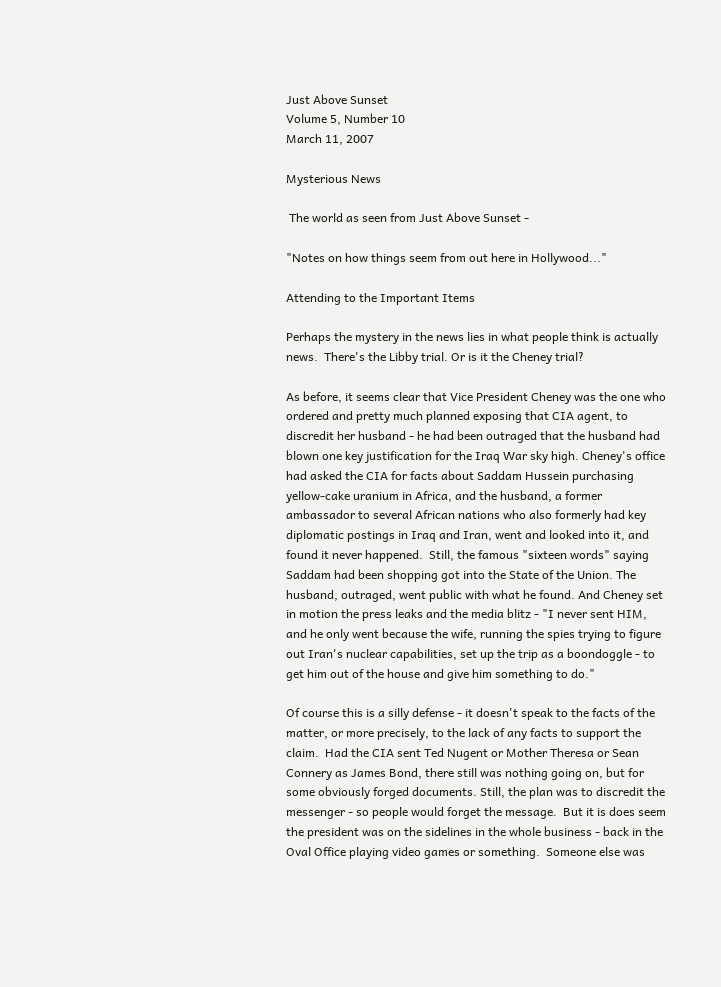Just Above Sunset
Volume 5, Number 10
March 11, 2007

Mysterious News

 The world as seen from Just Above Sunset -

"Notes on how things seem from out here in Hollywood..."

Attending to the Important Items

Perhaps the mystery in the news lies in what people think is actually news.  There's the Libby trial. Or is it the Cheney trial?

As before, it seems clear that Vice President Cheney was the one who ordered and pretty much planned exposing that CIA agent, to discredit her husband - he had been outraged that the husband had blown one key justification for the Iraq War sky high. Cheney's office had asked the CIA for facts about Saddam Hussein purchasing yellow-cake uranium in Africa, and the husband, a former ambassador to several African nations who also formerly had key diplomatic postings in Iraq and Iran, went and looked into it, and found it never happened.  Still, the famous "sixteen words" saying Saddam had been shopping got into the State of the Union. The husband, outraged, went public with what he found. And Cheney set in motion the press leaks and the media blitz - "I never sent HIM, and he only went because the wife, running the spies trying to figure out Iran's nuclear capabilities, set up the trip as a boondoggle - to get him out of the house and give him something to do."

Of course this is a silly defense - it doesn't speak to the facts of the matter, or more precisely, to the lack of any facts to support the claim.  Had the CIA sent Ted Nugent or Mother Theresa or Sean Connery as James Bond, there still was nothing going on, but for some obviously forged documents. Still, the plan was to discredit the messenger - so people would forget the message.  But it is does seem the president was on the sidelines in the whole business - back in the Oval Office playing video games or something.  Someone else was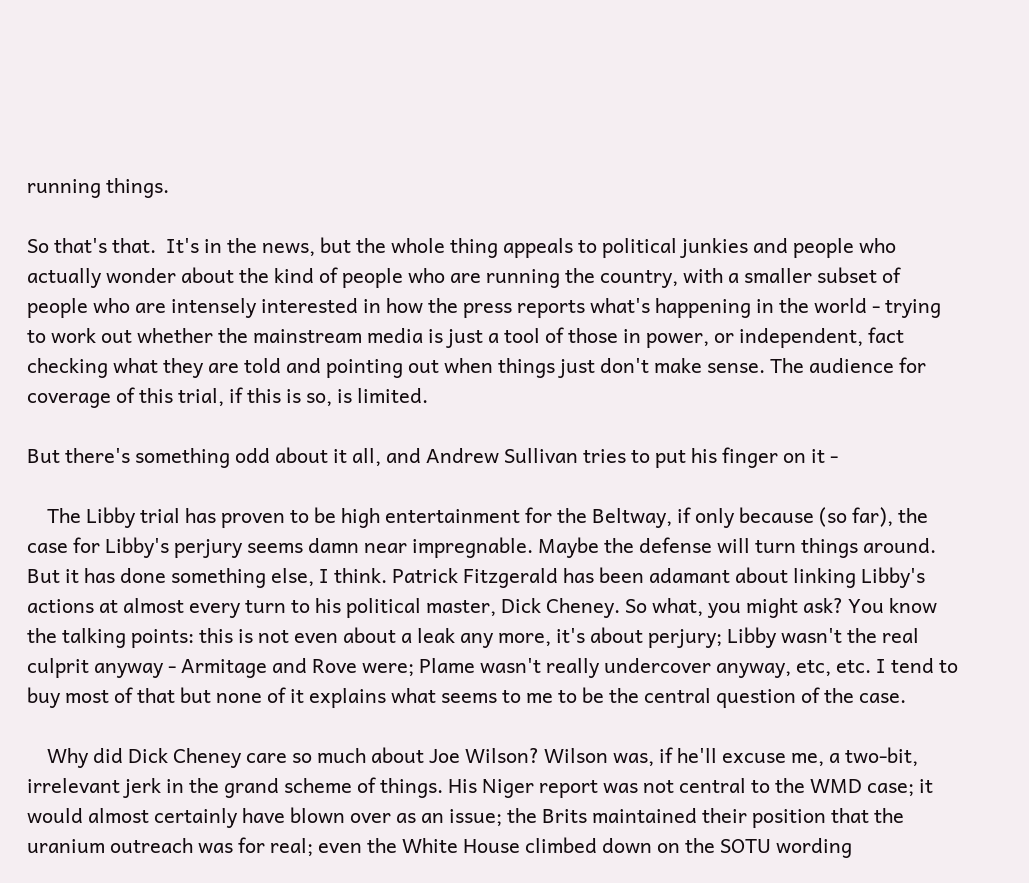running things.

So that's that.  It's in the news, but the whole thing appeals to political junkies and people who actually wonder about the kind of people who are running the country, with a smaller subset of people who are intensely interested in how the press reports what's happening in the world - trying to work out whether the mainstream media is just a tool of those in power, or independent, fact checking what they are told and pointing out when things just don't make sense. The audience for coverage of this trial, if this is so, is limited.

But there's something odd about it all, and Andrew Sullivan tries to put his finger on it -

    The Libby trial has proven to be high entertainment for the Beltway, if only because (so far), the case for Libby's perjury seems damn near impregnable. Maybe the defense will turn things around. But it has done something else, I think. Patrick Fitzgerald has been adamant about linking Libby's actions at almost every turn to his political master, Dick Cheney. So what, you might ask? You know the talking points: this is not even about a leak any more, it's about perjury; Libby wasn't the real culprit anyway - Armitage and Rove were; Plame wasn't really undercover anyway, etc, etc. I tend to buy most of that but none of it explains what seems to me to be the central question of the case.

    Why did Dick Cheney care so much about Joe Wilson? Wilson was, if he'll excuse me, a two-bit, irrelevant jerk in the grand scheme of things. His Niger report was not central to the WMD case; it would almost certainly have blown over as an issue; the Brits maintained their position that the uranium outreach was for real; even the White House climbed down on the SOTU wording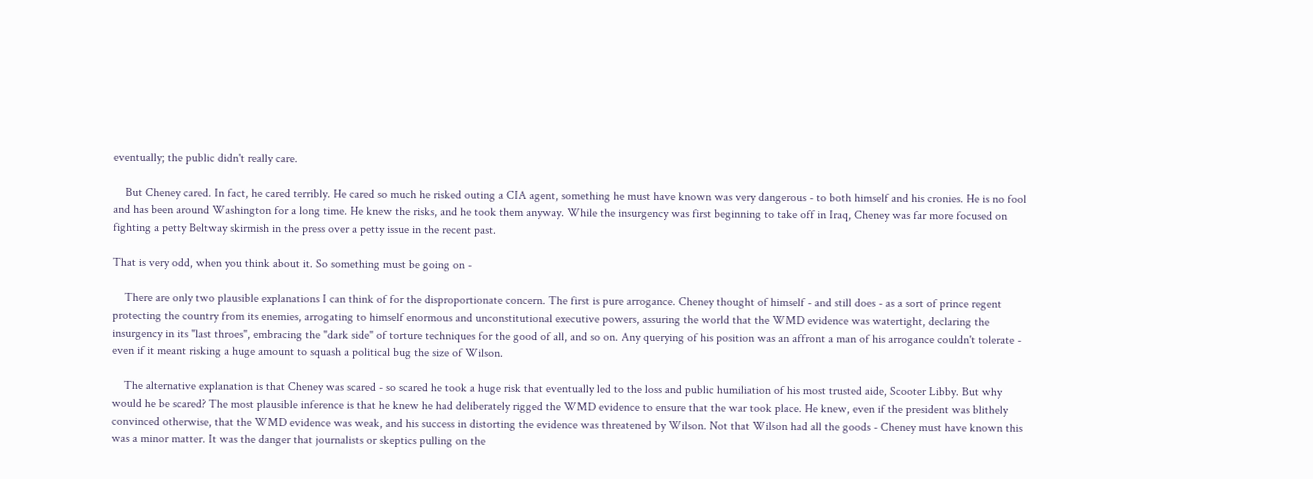eventually; the public didn't really care.

    But Cheney cared. In fact, he cared terribly. He cared so much he risked outing a CIA agent, something he must have known was very dangerous - to both himself and his cronies. He is no fool and has been around Washington for a long time. He knew the risks, and he took them anyway. While the insurgency was first beginning to take off in Iraq, Cheney was far more focused on fighting a petty Beltway skirmish in the press over a petty issue in the recent past.

That is very odd, when you think about it. So something must be going on -

    There are only two plausible explanations I can think of for the disproportionate concern. The first is pure arrogance. Cheney thought of himself - and still does - as a sort of prince regent protecting the country from its enemies, arrogating to himself enormous and unconstitutional executive powers, assuring the world that the WMD evidence was watertight, declaring the insurgency in its "last throes", embracing the "dark side" of torture techniques for the good of all, and so on. Any querying of his position was an affront a man of his arrogance couldn't tolerate - even if it meant risking a huge amount to squash a political bug the size of Wilson.

    The alternative explanation is that Cheney was scared - so scared he took a huge risk that eventually led to the loss and public humiliation of his most trusted aide, Scooter Libby. But why would he be scared? The most plausible inference is that he knew he had deliberately rigged the WMD evidence to ensure that the war took place. He knew, even if the president was blithely convinced otherwise, that the WMD evidence was weak, and his success in distorting the evidence was threatened by Wilson. Not that Wilson had all the goods - Cheney must have known this was a minor matter. It was the danger that journalists or skeptics pulling on the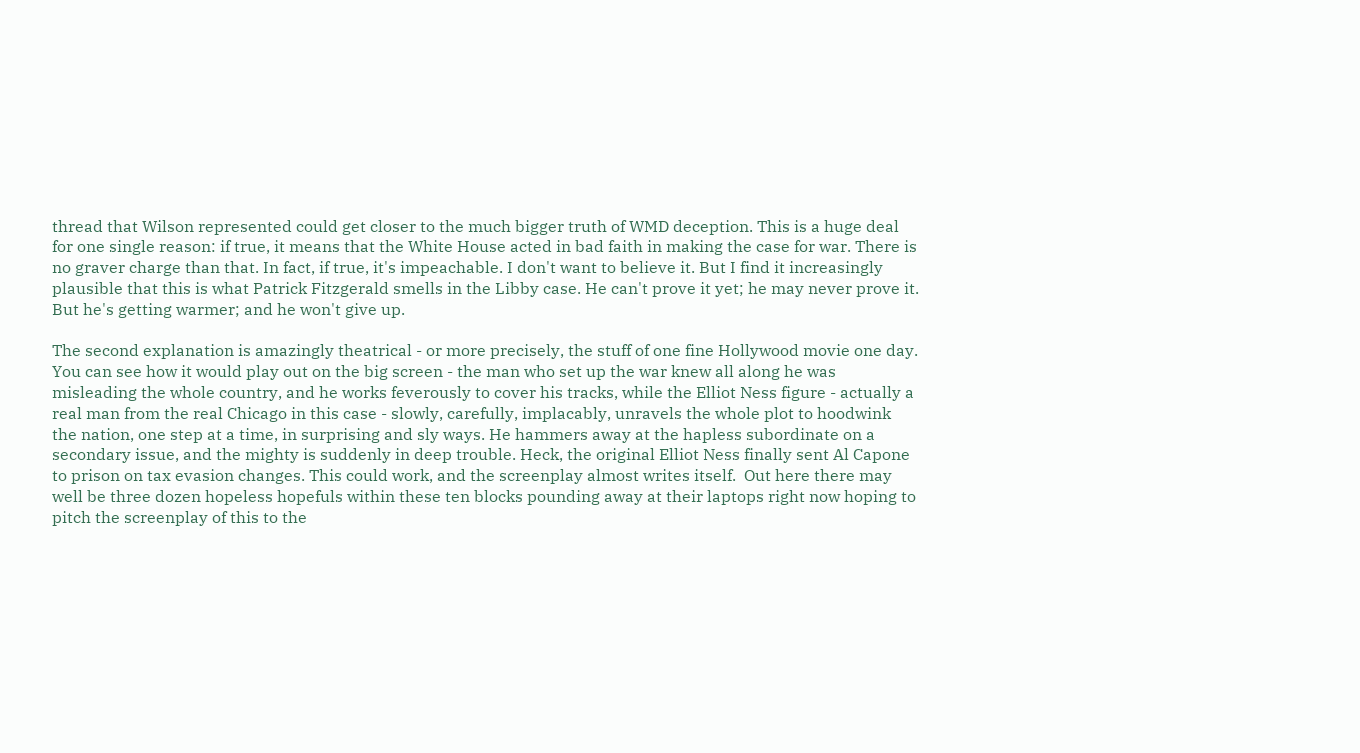thread that Wilson represented could get closer to the much bigger truth of WMD deception. This is a huge deal for one single reason: if true, it means that the White House acted in bad faith in making the case for war. There is no graver charge than that. In fact, if true, it's impeachable. I don't want to believe it. But I find it increasingly plausible that this is what Patrick Fitzgerald smells in the Libby case. He can't prove it yet; he may never prove it. But he's getting warmer; and he won't give up.

The second explanation is amazingly theatrical - or more precisely, the stuff of one fine Hollywood movie one day. You can see how it would play out on the big screen - the man who set up the war knew all along he was misleading the whole country, and he works feverously to cover his tracks, while the Elliot Ness figure - actually a real man from the real Chicago in this case - slowly, carefully, implacably, unravels the whole plot to hoodwink the nation, one step at a time, in surprising and sly ways. He hammers away at the hapless subordinate on a secondary issue, and the mighty is suddenly in deep trouble. Heck, the original Elliot Ness finally sent Al Capone to prison on tax evasion changes. This could work, and the screenplay almost writes itself.  Out here there may well be three dozen hopeless hopefuls within these ten blocks pounding away at their laptops right now hoping to pitch the screenplay of this to the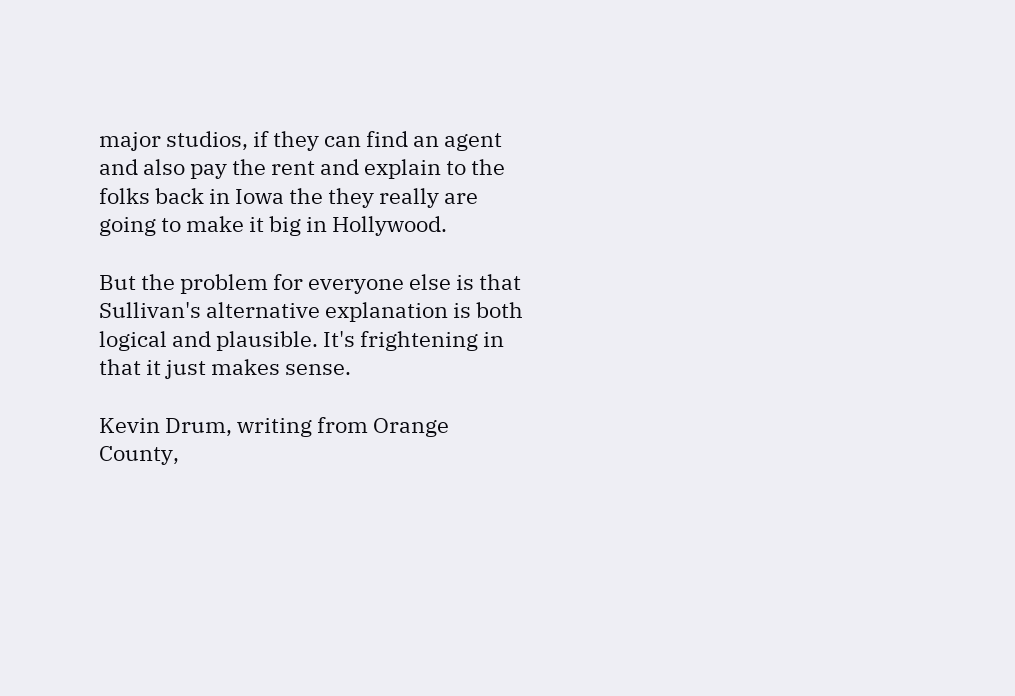major studios, if they can find an agent and also pay the rent and explain to the folks back in Iowa the they really are going to make it big in Hollywood.

But the problem for everyone else is that Sullivan's alternative explanation is both logical and plausible. It's frightening in that it just makes sense.

Kevin Drum, writing from Orange County,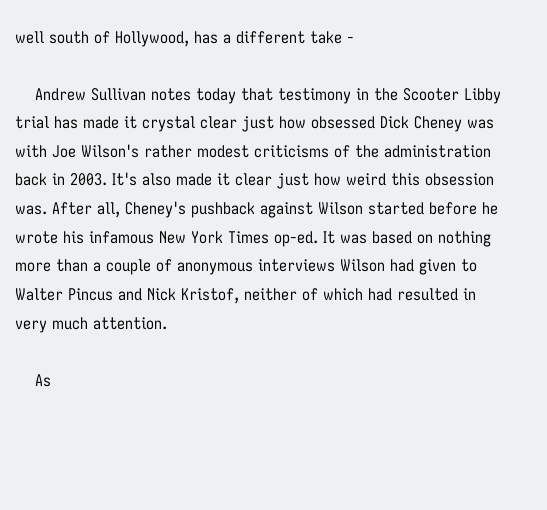well south of Hollywood, has a different take -

    Andrew Sullivan notes today that testimony in the Scooter Libby trial has made it crystal clear just how obsessed Dick Cheney was with Joe Wilson's rather modest criticisms of the administration back in 2003. It's also made it clear just how weird this obsession was. After all, Cheney's pushback against Wilson started before he wrote his infamous New York Times op-ed. It was based on nothing more than a couple of anonymous interviews Wilson had given to Walter Pincus and Nick Kristof, neither of which had resulted in very much attention.

    As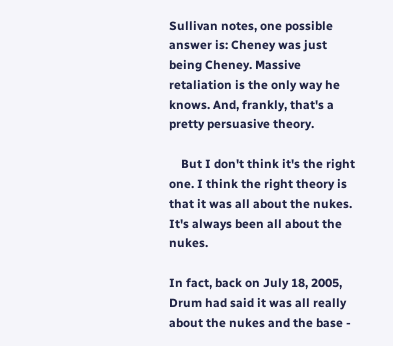Sullivan notes, one possible answer is: Cheney was just being Cheney. Massive retaliation is the only way he knows. And, frankly, that's a pretty persuasive theory.

    But I don't think it's the right one. I think the right theory is that it was all about the nukes. It's always been all about the nukes.

In fact, back on July 18, 2005, Drum had said it was all really about the nukes and the base -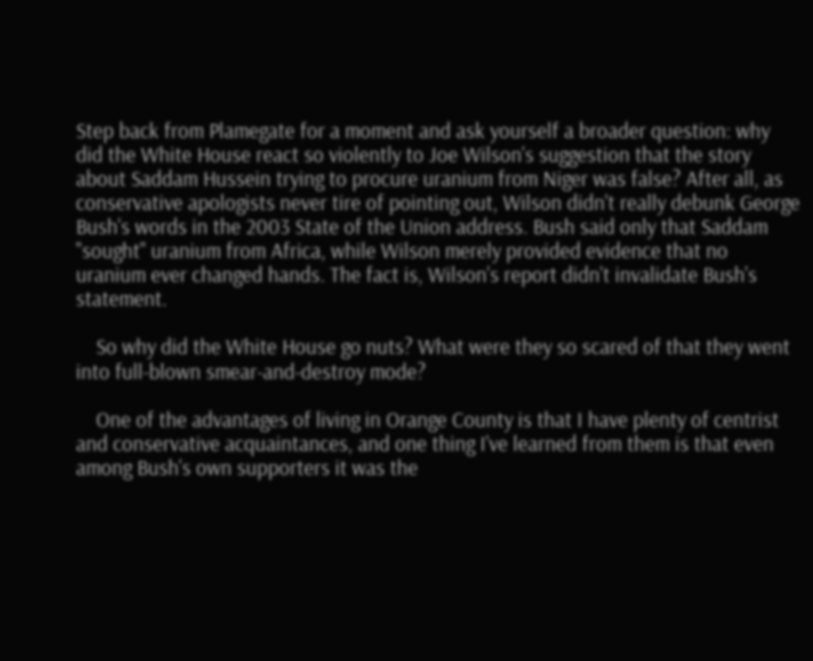Step back from Plamegate for a moment and ask yourself a broader question: why did the White House react so violently to Joe Wilson's suggestion that the story about Saddam Hussein trying to procure uranium from Niger was false? After all, as conservative apologists never tire of pointing out, Wilson didn't really debunk George Bush's words in the 2003 State of the Union address. Bush said only that Saddam "sought" uranium from Africa, while Wilson merely provided evidence that no uranium ever changed hands. The fact is, Wilson's report didn't invalidate Bush's statement.

    So why did the White House go nuts? What were they so scared of that they went into full-blown smear-and-destroy mode?

    One of the advantages of living in Orange County is that I have plenty of centrist and conservative acquaintances, and one thing I've learned from them is that even among Bush's own supporters it was the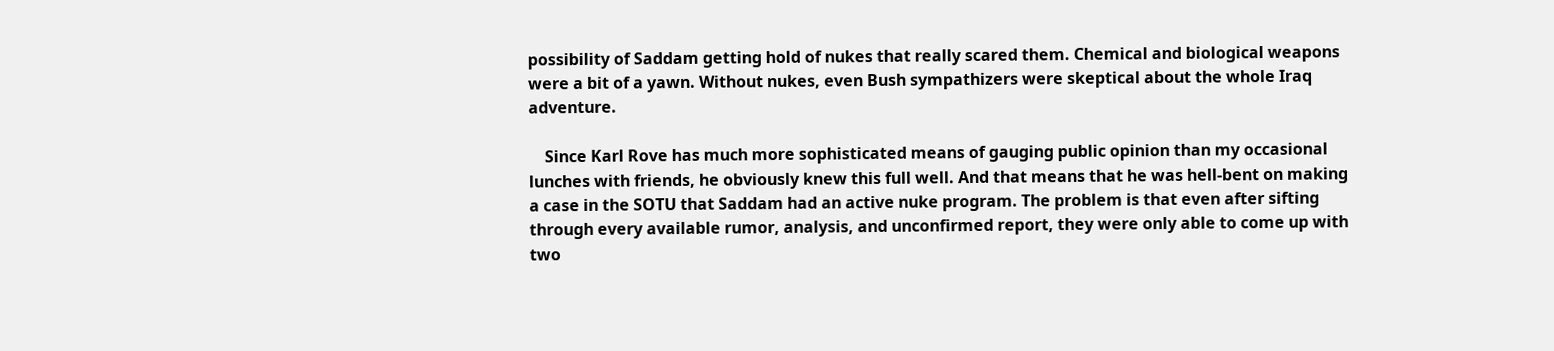possibility of Saddam getting hold of nukes that really scared them. Chemical and biological weapons were a bit of a yawn. Without nukes, even Bush sympathizers were skeptical about the whole Iraq adventure.

    Since Karl Rove has much more sophisticated means of gauging public opinion than my occasional lunches with friends, he obviously knew this full well. And that means that he was hell-bent on making a case in the SOTU that Saddam had an active nuke program. The problem is that even after sifting through every available rumor, analysis, and unconfirmed report, they were only able to come up with two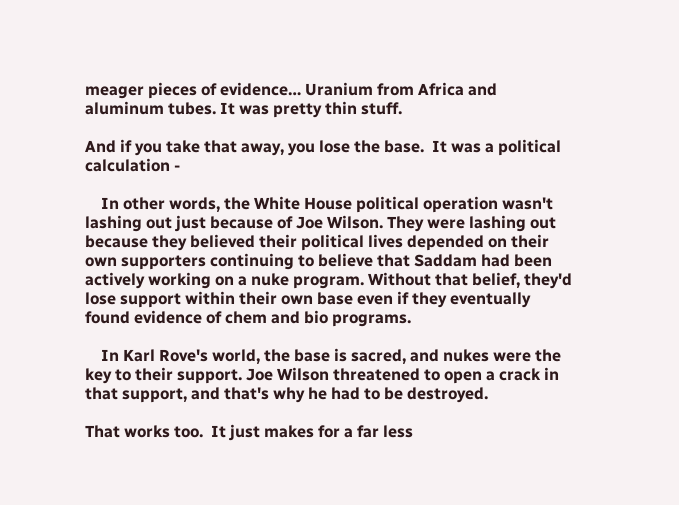meager pieces of evidence… Uranium from Africa and aluminum tubes. It was pretty thin stuff.

And if you take that away, you lose the base.  It was a political calculation -

    In other words, the White House political operation wasn't lashing out just because of Joe Wilson. They were lashing out because they believed their political lives depended on their own supporters continuing to believe that Saddam had been actively working on a nuke program. Without that belief, they'd lose support within their own base even if they eventually found evidence of chem and bio programs.

    In Karl Rove's world, the base is sacred, and nukes were the key to their support. Joe Wilson threatened to open a crack in that support, and that's why he had to be destroyed.

That works too.  It just makes for a far less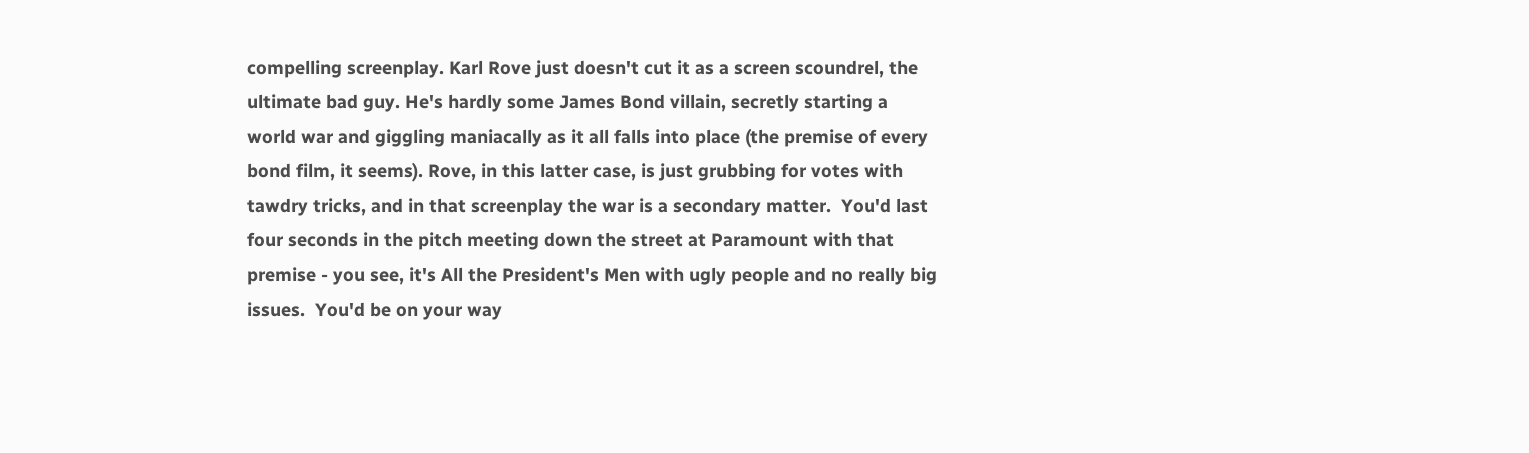compelling screenplay. Karl Rove just doesn't cut it as a screen scoundrel, the ultimate bad guy. He's hardly some James Bond villain, secretly starting a world war and giggling maniacally as it all falls into place (the premise of every bond film, it seems). Rove, in this latter case, is just grubbing for votes with tawdry tricks, and in that screenplay the war is a secondary matter.  You'd last four seconds in the pitch meeting down the street at Paramount with that premise - you see, it's All the President's Men with ugly people and no really big issues.  You'd be on your way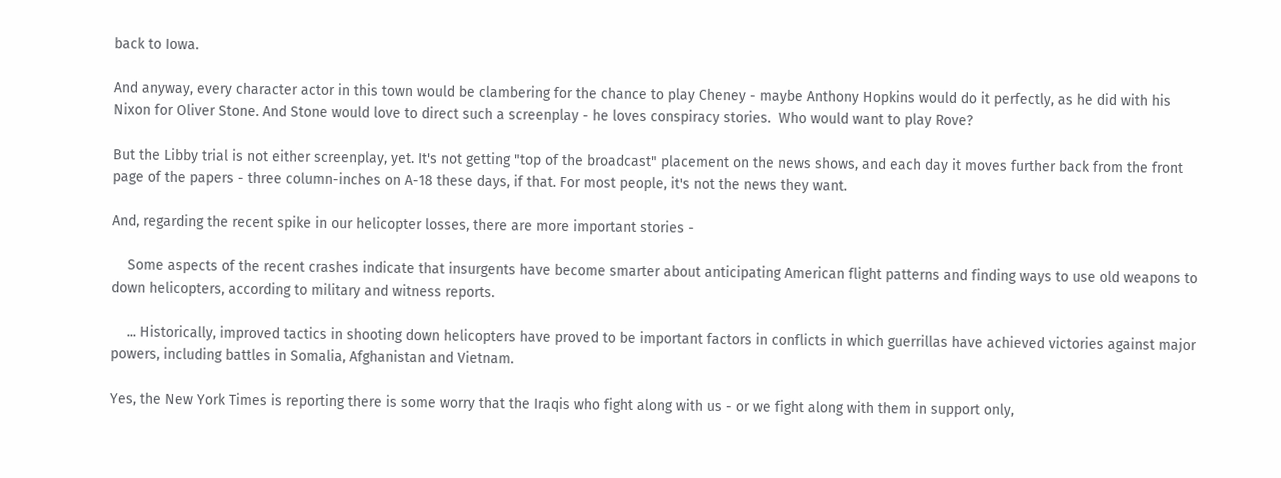back to Iowa.

And anyway, every character actor in this town would be clambering for the chance to play Cheney - maybe Anthony Hopkins would do it perfectly, as he did with his Nixon for Oliver Stone. And Stone would love to direct such a screenplay - he loves conspiracy stories.  Who would want to play Rove?

But the Libby trial is not either screenplay, yet. It's not getting "top of the broadcast" placement on the news shows, and each day it moves further back from the front page of the papers - three column-inches on A-18 these days, if that. For most people, it's not the news they want.

And, regarding the recent spike in our helicopter losses, there are more important stories -

    Some aspects of the recent crashes indicate that insurgents have become smarter about anticipating American flight patterns and finding ways to use old weapons to down helicopters, according to military and witness reports.

    ... Historically, improved tactics in shooting down helicopters have proved to be important factors in conflicts in which guerrillas have achieved victories against major powers, including battles in Somalia, Afghanistan and Vietnam.

Yes, the New York Times is reporting there is some worry that the Iraqis who fight along with us - or we fight along with them in support only,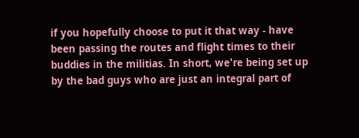if you hopefully choose to put it that way - have been passing the routes and flight times to their buddies in the militias. In short, we're being set up by the bad guys who are just an integral part of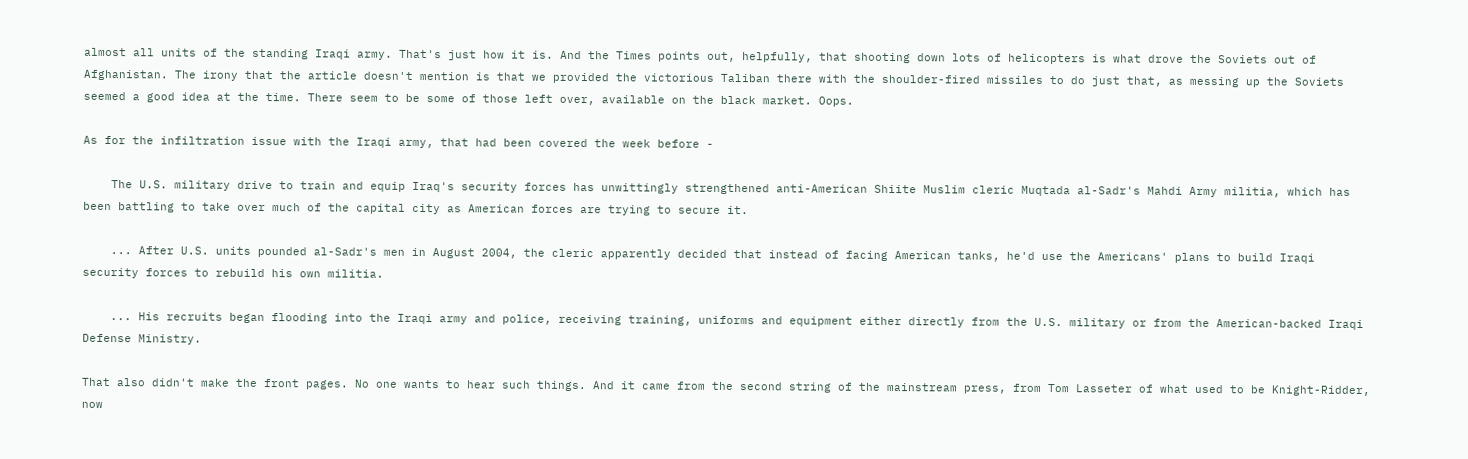almost all units of the standing Iraqi army. That's just how it is. And the Times points out, helpfully, that shooting down lots of helicopters is what drove the Soviets out of Afghanistan. The irony that the article doesn't mention is that we provided the victorious Taliban there with the shoulder-fired missiles to do just that, as messing up the Soviets seemed a good idea at the time. There seem to be some of those left over, available on the black market. Oops.

As for the infiltration issue with the Iraqi army, that had been covered the week before -

    The U.S. military drive to train and equip Iraq's security forces has unwittingly strengthened anti-American Shiite Muslim cleric Muqtada al-Sadr's Mahdi Army militia, which has been battling to take over much of the capital city as American forces are trying to secure it.

    ... After U.S. units pounded al-Sadr's men in August 2004, the cleric apparently decided that instead of facing American tanks, he'd use the Americans' plans to build Iraqi security forces to rebuild his own militia.

    ... His recruits began flooding into the Iraqi army and police, receiving training, uniforms and equipment either directly from the U.S. military or from the American-backed Iraqi Defense Ministry.

That also didn't make the front pages. No one wants to hear such things. And it came from the second string of the mainstream press, from Tom Lasseter of what used to be Knight-Ridder, now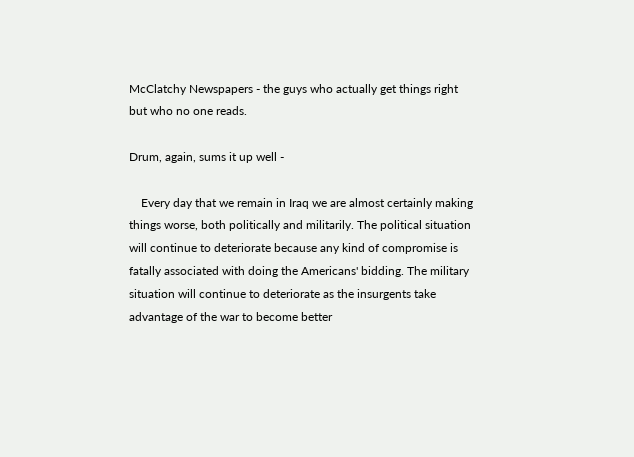McClatchy Newspapers - the guys who actually get things right but who no one reads.

Drum, again, sums it up well -

    Every day that we remain in Iraq we are almost certainly making things worse, both politically and militarily. The political situation will continue to deteriorate because any kind of compromise is fatally associated with doing the Americans' bidding. The military situation will continue to deteriorate as the insurgents take advantage of the war to become better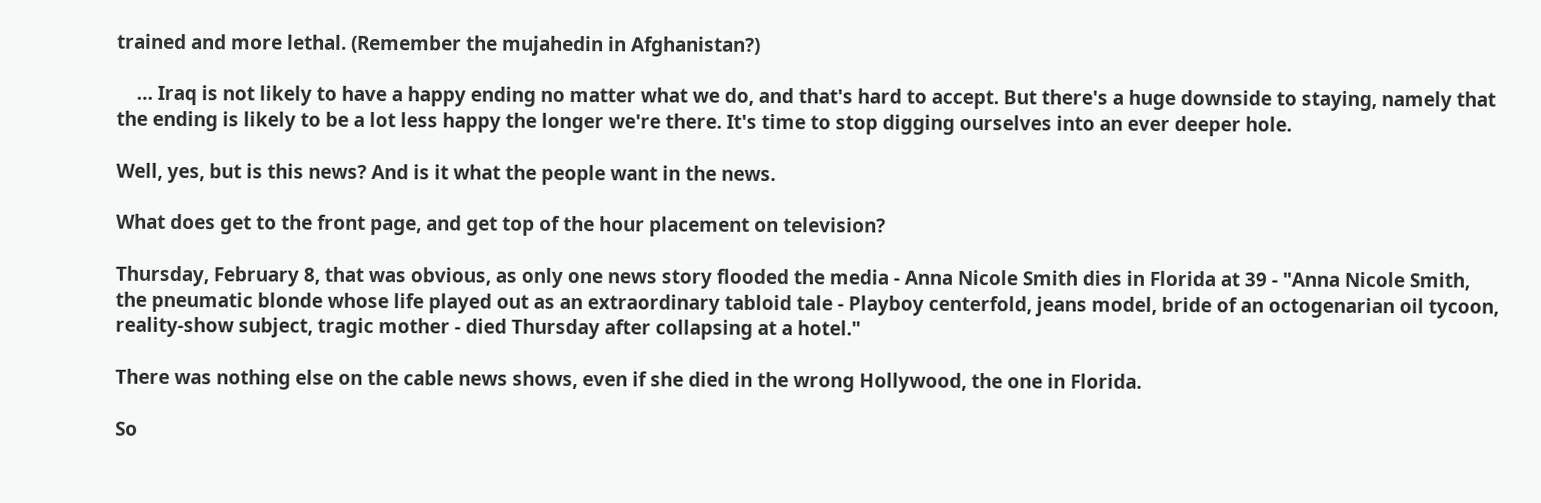trained and more lethal. (Remember the mujahedin in Afghanistan?)

    … Iraq is not likely to have a happy ending no matter what we do, and that's hard to accept. But there's a huge downside to staying, namely that the ending is likely to be a lot less happy the longer we're there. It's time to stop digging ourselves into an ever deeper hole.

Well, yes, but is this news? And is it what the people want in the news.

What does get to the front page, and get top of the hour placement on television?

Thursday, February 8, that was obvious, as only one news story flooded the media - Anna Nicole Smith dies in Florida at 39 - "Anna Nicole Smith, the pneumatic blonde whose life played out as an extraordinary tabloid tale - Playboy centerfold, jeans model, bride of an octogenarian oil tycoon, reality-show subject, tragic mother - died Thursday after collapsing at a hotel."

There was nothing else on the cable news shows, even if she died in the wrong Hollywood, the one in Florida.

So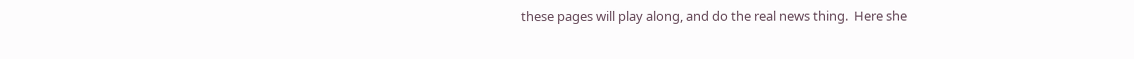these pages will play along, and do the real news thing.  Here she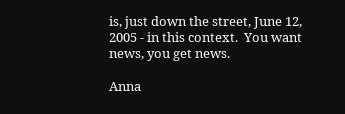is, just down the street, June 12, 2005 - in this context.  You want news, you get news.

Anna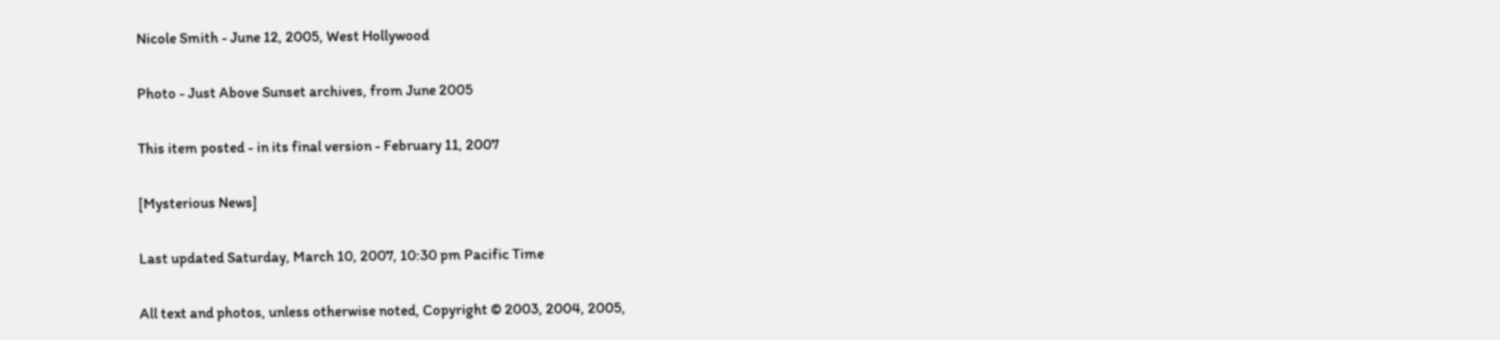Nicole Smith - June 12, 2005, West Hollywood

Photo - Just Above Sunset archives, from June 2005

This item posted - in its final version - February 11, 2007

[Mysterious News]

Last updated Saturday, March 10, 2007, 10:30 pm Pacific Time

All text and photos, unless otherwise noted, Copyright © 2003, 2004, 2005,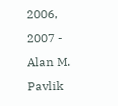2006, 2007 - Alan M. Pavlik